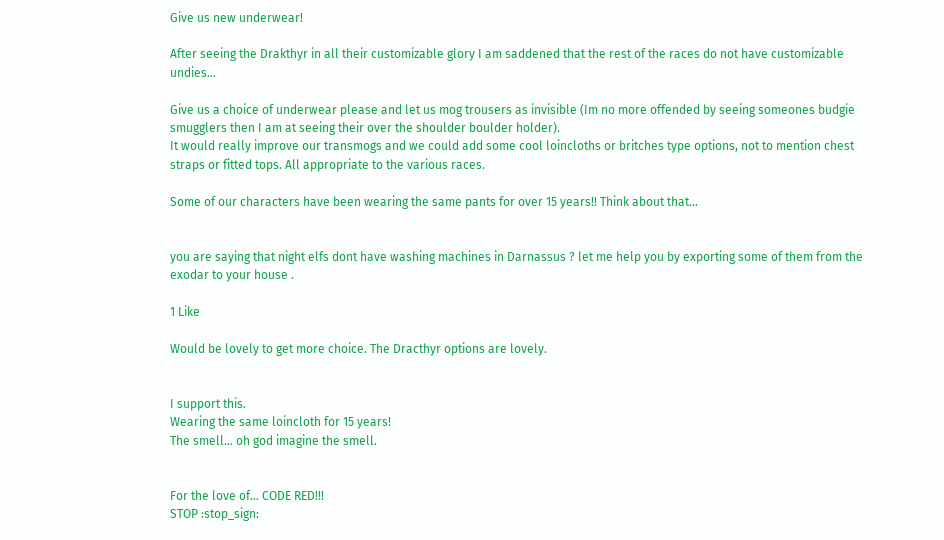Give us new underwear!

After seeing the Drakthyr in all their customizable glory I am saddened that the rest of the races do not have customizable undies…

Give us a choice of underwear please and let us mog trousers as invisible (Im no more offended by seeing someones budgie smugglers then I am at seeing their over the shoulder boulder holder).
It would really improve our transmogs and we could add some cool loincloths or britches type options, not to mention chest straps or fitted tops. All appropriate to the various races.

Some of our characters have been wearing the same pants for over 15 years!! Think about that…


you are saying that night elfs dont have washing machines in Darnassus ? let me help you by exporting some of them from the exodar to your house .

1 Like

Would be lovely to get more choice. The Dracthyr options are lovely.


I support this.
Wearing the same loincloth for 15 years!
The smell… oh god imagine the smell.


For the love of… CODE RED!!!
STOP :stop_sign: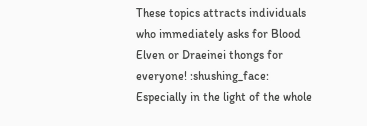These topics attracts individuals who immediately asks for Blood Elven or Draeinei thongs for everyone! :shushing_face:
Especially in the light of the whole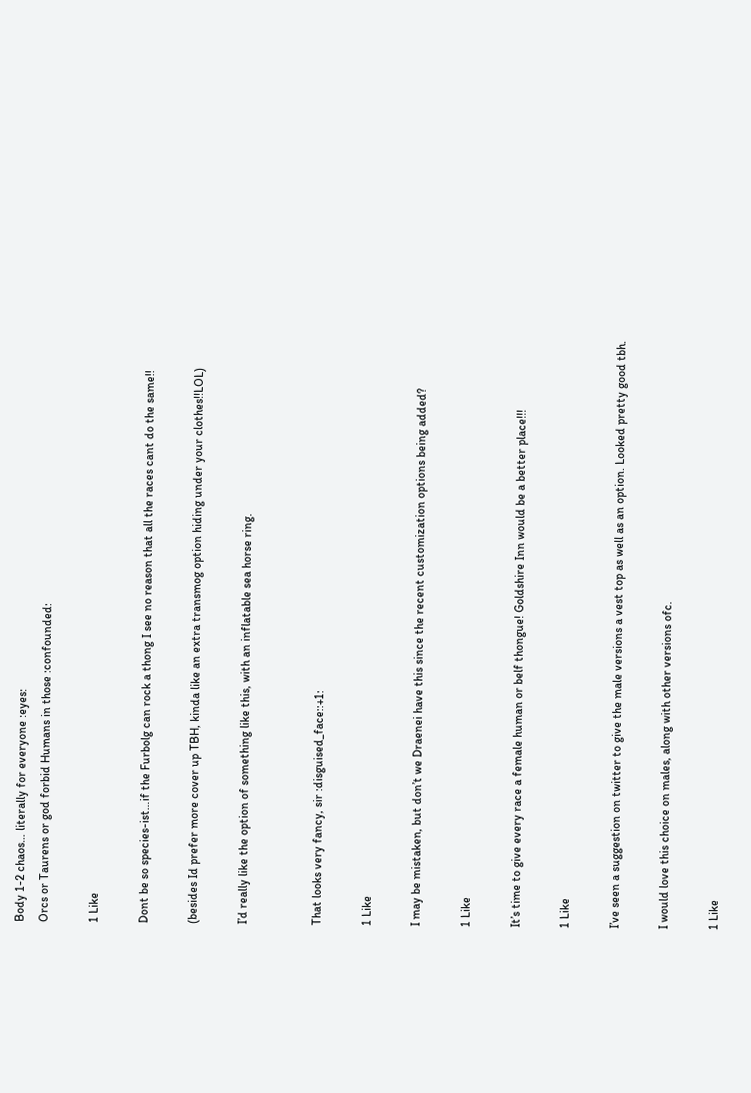Body 1-2 chaos… literally for everyone :eyes:
Orcs or Taurens or god forbid Humans in those :confounded:

1 Like

Dont be so species-ist…if the Furbolg can rock a thong I see no reason that all the races cant do the same!!

(besides Id prefer more cover up TBH, kinda like an extra transmog option hiding under your clothes!!LOL)

I’d really like the option of something like this, with an inflatable sea horse ring.


That looks very fancy, sir :disguised_face::+1:

1 Like

I may be mistaken, but don’t we Draenei have this since the recent customization options being added?

1 Like

It’s time to give every race a female human or belf thongue! Goldshire Inn would be a better place!!!

1 Like

I’ve seen a suggestion on twitter to give the male versions a vest top as well as an option. Looked pretty good tbh.

I would love this choice on males, along with other versions ofc.

1 Like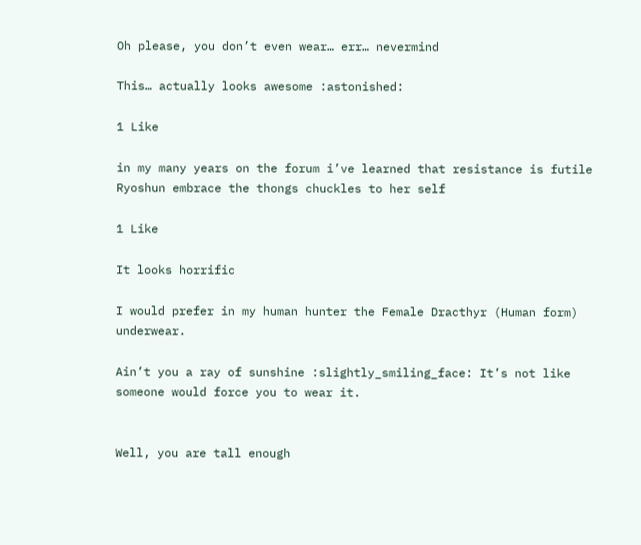Oh please, you don’t even wear… err… nevermind

This… actually looks awesome :astonished:

1 Like

in my many years on the forum i’ve learned that resistance is futile Ryoshun embrace the thongs chuckles to her self

1 Like

It looks horrific

I would prefer in my human hunter the Female Dracthyr (Human form) underwear.

Ain’t you a ray of sunshine :slightly_smiling_face: It’s not like someone would force you to wear it.


Well, you are tall enough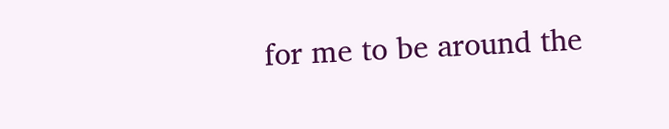for me to be around the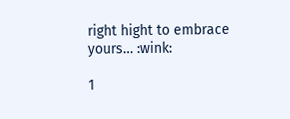right hight to embrace yours… :wink:

1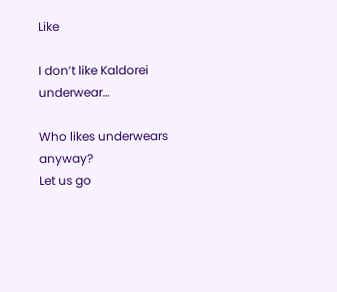Like

I don’t like Kaldorei underwear…

Who likes underwears anyway?
Let us go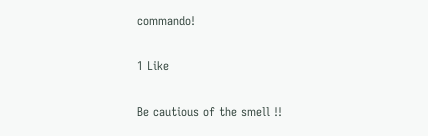commando!

1 Like

Be cautious of the smell !!